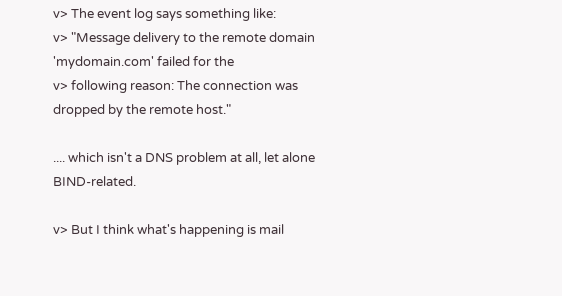v> The event log says something like:
v> "Message delivery to the remote domain 'mydomain.com' failed for the
v> following reason: The connection was dropped by the remote host."

.... which isn't a DNS problem at all, let alone BIND-related.

v> But I think what's happening is mail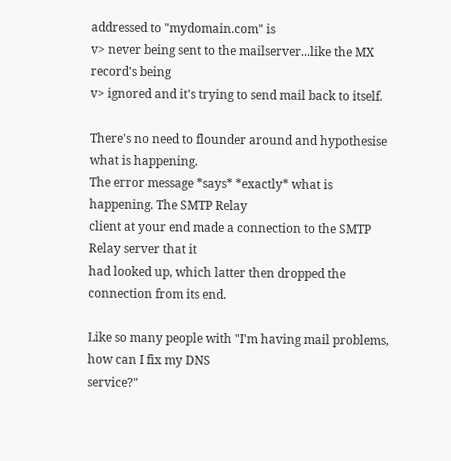addressed to "mydomain.com" is
v> never being sent to the mailserver...like the MX record's being
v> ignored and it's trying to send mail back to itself.

There's no need to flounder around and hypothesise what is happening.
The error message *says* *exactly* what is happening. The SMTP Relay
client at your end made a connection to the SMTP Relay server that it
had looked up, which latter then dropped the connection from its end.

Like so many people with "I'm having mail problems, how can I fix my DNS
service?"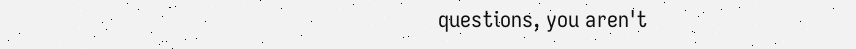questions, you aren't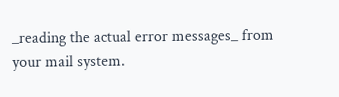_reading the actual error messages_ from
your mail system.